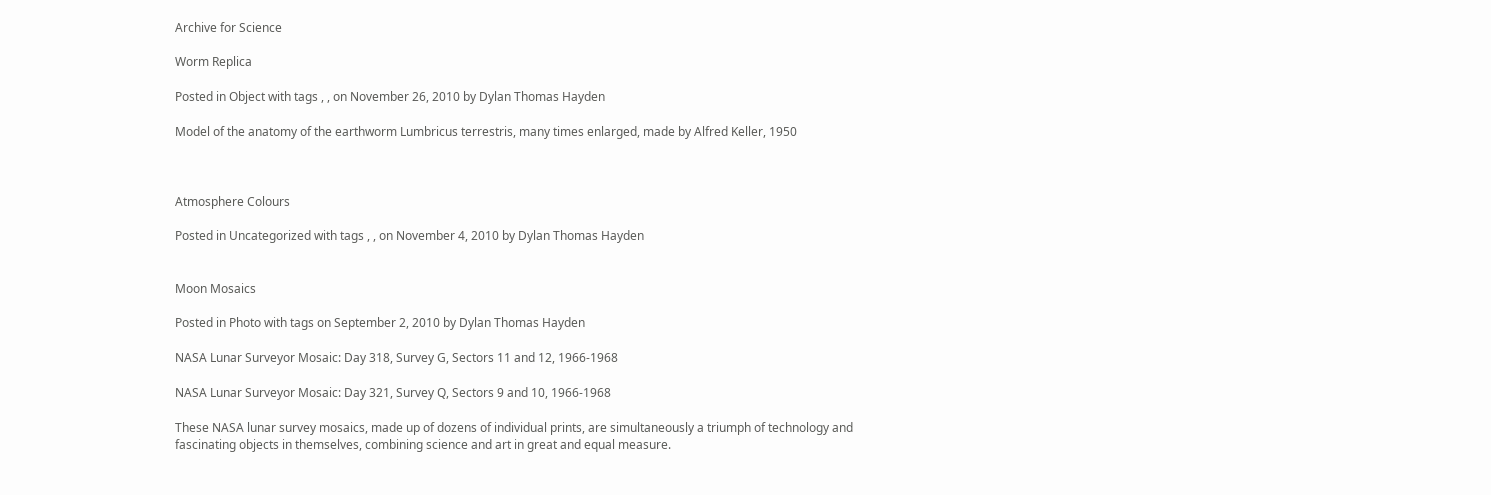Archive for Science

Worm Replica

Posted in Object with tags , , on November 26, 2010 by Dylan Thomas Hayden

Model of the anatomy of the earthworm Lumbricus terrestris, many times enlarged, made by Alfred Keller, 1950



Atmosphere Colours

Posted in Uncategorized with tags , , on November 4, 2010 by Dylan Thomas Hayden


Moon Mosaics

Posted in Photo with tags on September 2, 2010 by Dylan Thomas Hayden

NASA Lunar Surveyor Mosaic: Day 318, Survey G, Sectors 11 and 12, 1966-1968

NASA Lunar Surveyor Mosaic: Day 321, Survey Q, Sectors 9 and 10, 1966-1968

These NASA lunar survey mosaics, made up of dozens of individual prints, are simultaneously a triumph of technology and fascinating objects in themselves, combining science and art in great and equal measure.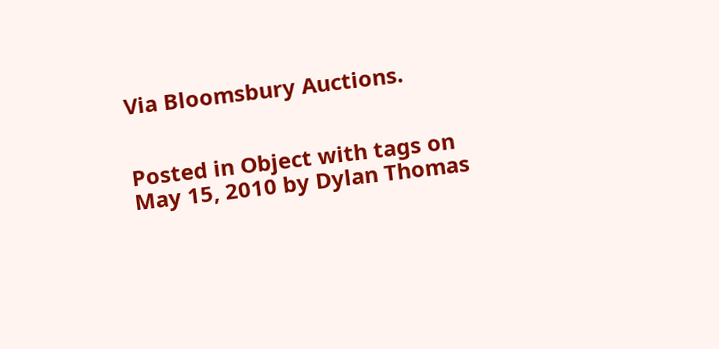Via Bloomsbury Auctions.


Posted in Object with tags on May 15, 2010 by Dylan Thomas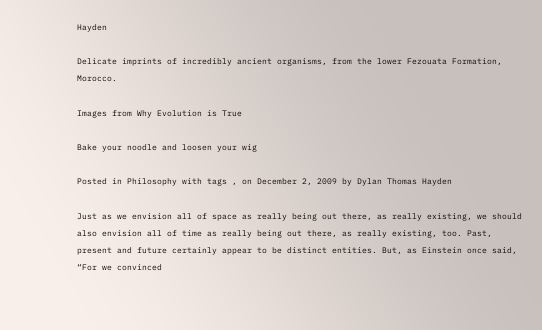Hayden

Delicate imprints of incredibly ancient organisms, from the lower Fezouata Formation, Morocco.

Images from Why Evolution is True

Bake your noodle and loosen your wig

Posted in Philosophy with tags , on December 2, 2009 by Dylan Thomas Hayden

Just as we envision all of space as really being out there, as really existing, we should also envision all of time as really being out there, as really existing, too. Past, present and future certainly appear to be distinct entities. But, as Einstein once said, “For we convinced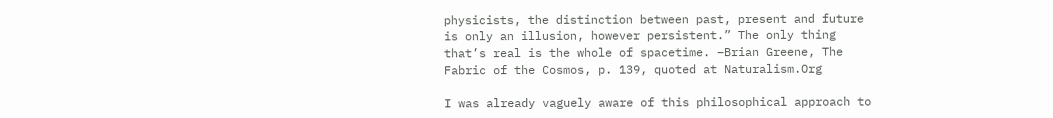physicists, the distinction between past, present and future is only an illusion, however persistent.” The only thing that’s real is the whole of spacetime. –Brian Greene, The Fabric of the Cosmos, p. 139, quoted at Naturalism.Org

I was already vaguely aware of this philosophical approach to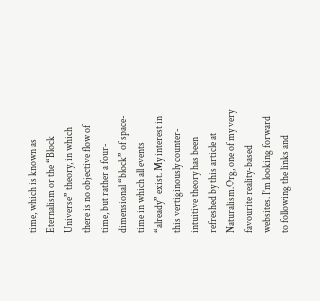time, which is known as Eternalism or the “Block Universe” theory, in which there is no objective flow of time, but rather a four-dimensional “block” of space-time in which all events “already” exist. My interest in this vertiginously counter-intuitive theory has been refreshed by this article at Naturalism.Org, one of my very favourite reality-based websites. I’m looking forward to following the links and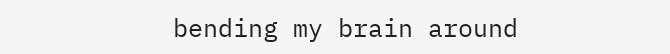bending my brain around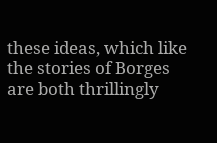these ideas, which like the stories of Borges are both thrillingly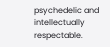psychedelic and intellectually respectable.